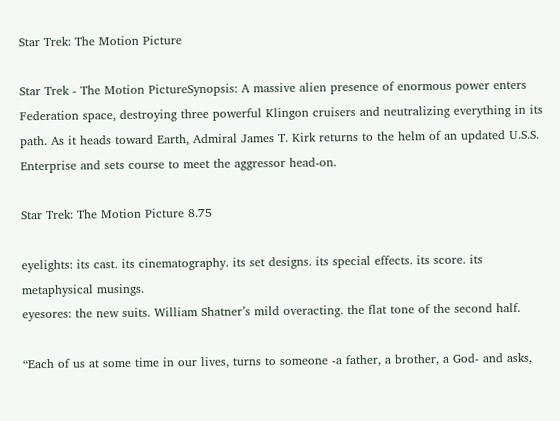Star Trek: The Motion Picture

Star Trek - The Motion PictureSynopsis: A massive alien presence of enormous power enters Federation space, destroying three powerful Klingon cruisers and neutralizing everything in its path. As it heads toward Earth, Admiral James T. Kirk returns to the helm of an updated U.S.S. Enterprise and sets course to meet the aggressor head-on.

Star Trek: The Motion Picture 8.75

eyelights: its cast. its cinematography. its set designs. its special effects. its score. its metaphysical musings.
eyesores: the new suits. William Shatner’s mild overacting. the flat tone of the second half.

“Each of us at some time in our lives, turns to someone -a father, a brother, a God- and asks,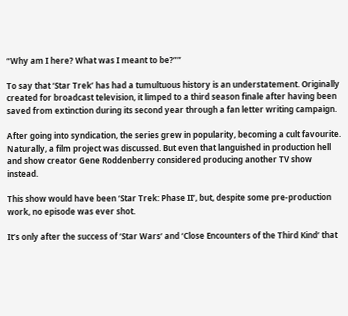“Why am I here? What was I meant to be?””

To say that ‘Star Trek’ has had a tumultuous history is an understatement. Originally created for broadcast television, it limped to a third season finale after having been saved from extinction during its second year through a fan letter writing campaign.

After going into syndication, the series grew in popularity, becoming a cult favourite. Naturally, a film project was discussed. But even that languished in production hell and show creator Gene Roddenberry considered producing another TV show instead.

This show would have been ‘Star Trek: Phase II’, but, despite some pre-production work, no episode was ever shot.

It’s only after the success of ‘Star Wars‘ and ‘Close Encounters of the Third Kind‘ that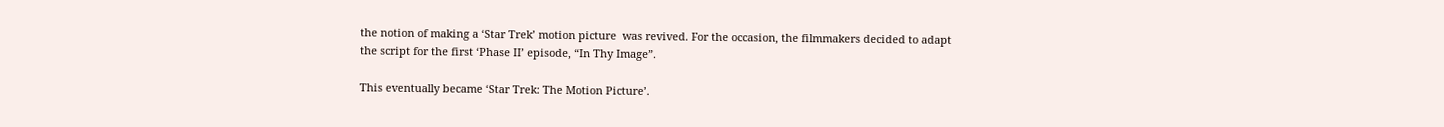the notion of making a ‘Star Trek’ motion picture  was revived. For the occasion, the filmmakers decided to adapt the script for the first ‘Phase II’ episode, “In Thy Image”.

This eventually became ‘Star Trek: The Motion Picture’.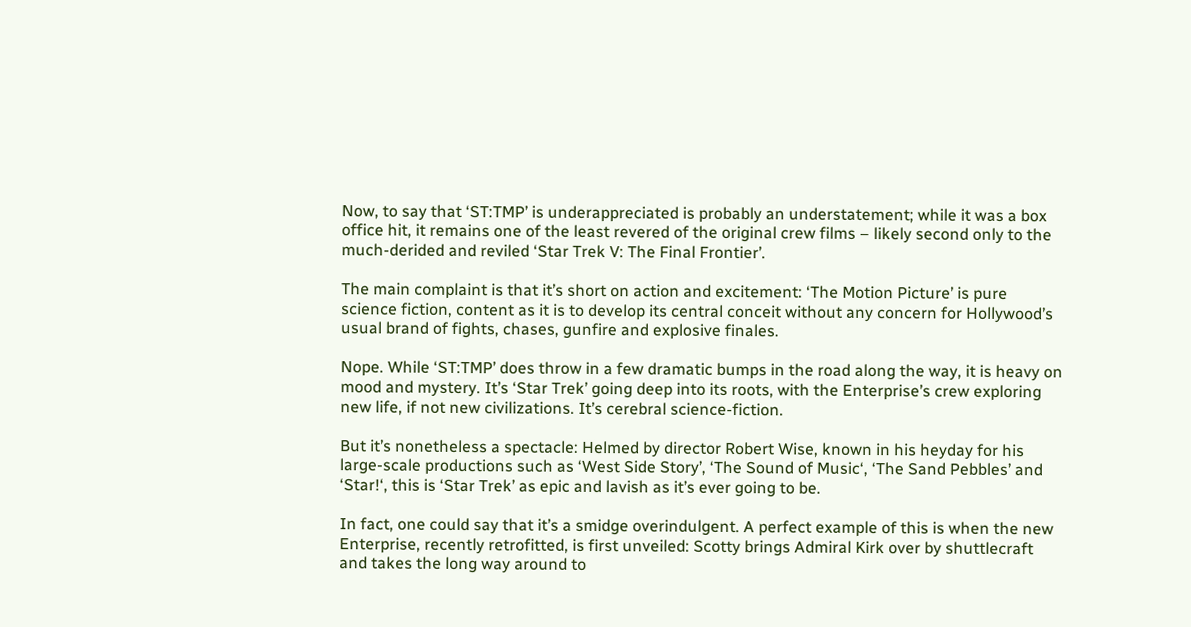Now, to say that ‘ST:TMP’ is underappreciated is probably an understatement; while it was a box office hit, it remains one of the least revered of the original crew films – likely second only to the much-derided and reviled ‘Star Trek V: The Final Frontier’.

The main complaint is that it’s short on action and excitement: ‘The Motion Picture’ is pure science fiction, content as it is to develop its central conceit without any concern for Hollywood’s usual brand of fights, chases, gunfire and explosive finales.

Nope. While ‘ST:TMP’ does throw in a few dramatic bumps in the road along the way, it is heavy on mood and mystery. It’s ‘Star Trek’ going deep into its roots, with the Enterprise’s crew exploring new life, if not new civilizations. It’s cerebral science-fiction.

But it’s nonetheless a spectacle: Helmed by director Robert Wise, known in his heyday for his large-scale productions such as ‘West Side Story’, ‘The Sound of Music‘, ‘The Sand Pebbles’ and ‘Star!‘, this is ‘Star Trek’ as epic and lavish as it’s ever going to be.

In fact, one could say that it’s a smidge overindulgent. A perfect example of this is when the new Enterprise, recently retrofitted, is first unveiled: Scotty brings Admiral Kirk over by shuttlecraft and takes the long way around to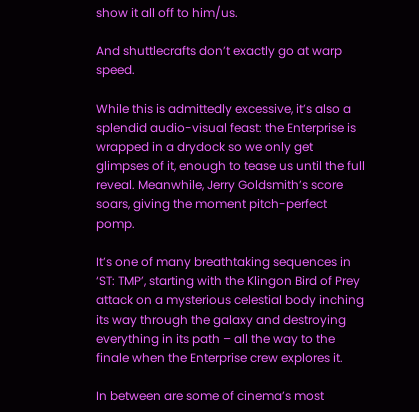show it all off to him/us.

And shuttlecrafts don’t exactly go at warp speed.

While this is admittedly excessive, it’s also a splendid audio-visual feast: the Enterprise is wrapped in a drydock so we only get glimpses of it, enough to tease us until the full reveal. Meanwhile, Jerry Goldsmith’s score soars, giving the moment pitch-perfect pomp.

It’s one of many breathtaking sequences in ‘ST: TMP’, starting with the Klingon Bird of Prey attack on a mysterious celestial body inching its way through the galaxy and destroying everything in its path – all the way to the finale when the Enterprise crew explores it.

In between are some of cinema’s most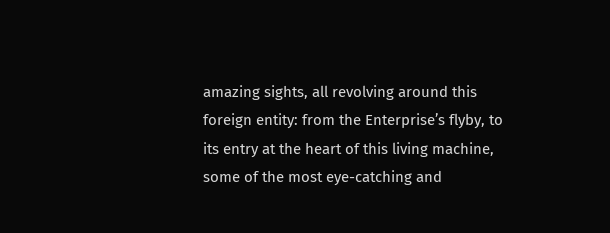amazing sights, all revolving around this foreign entity: from the Enterprise’s flyby, to its entry at the heart of this living machine, some of the most eye-catching and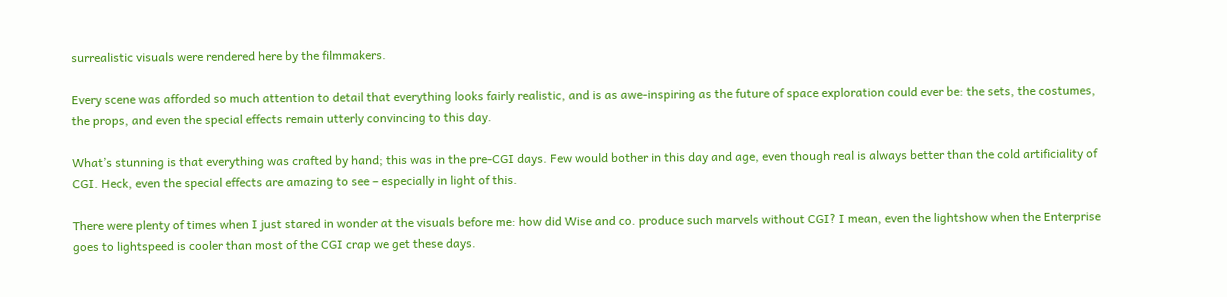surrealistic visuals were rendered here by the filmmakers.

Every scene was afforded so much attention to detail that everything looks fairly realistic, and is as awe-inspiring as the future of space exploration could ever be: the sets, the costumes, the props, and even the special effects remain utterly convincing to this day.

What’s stunning is that everything was crafted by hand; this was in the pre-CGI days. Few would bother in this day and age, even though real is always better than the cold artificiality of CGI. Heck, even the special effects are amazing to see – especially in light of this.

There were plenty of times when I just stared in wonder at the visuals before me: how did Wise and co. produce such marvels without CGI? I mean, even the lightshow when the Enterprise goes to lightspeed is cooler than most of the CGI crap we get these days.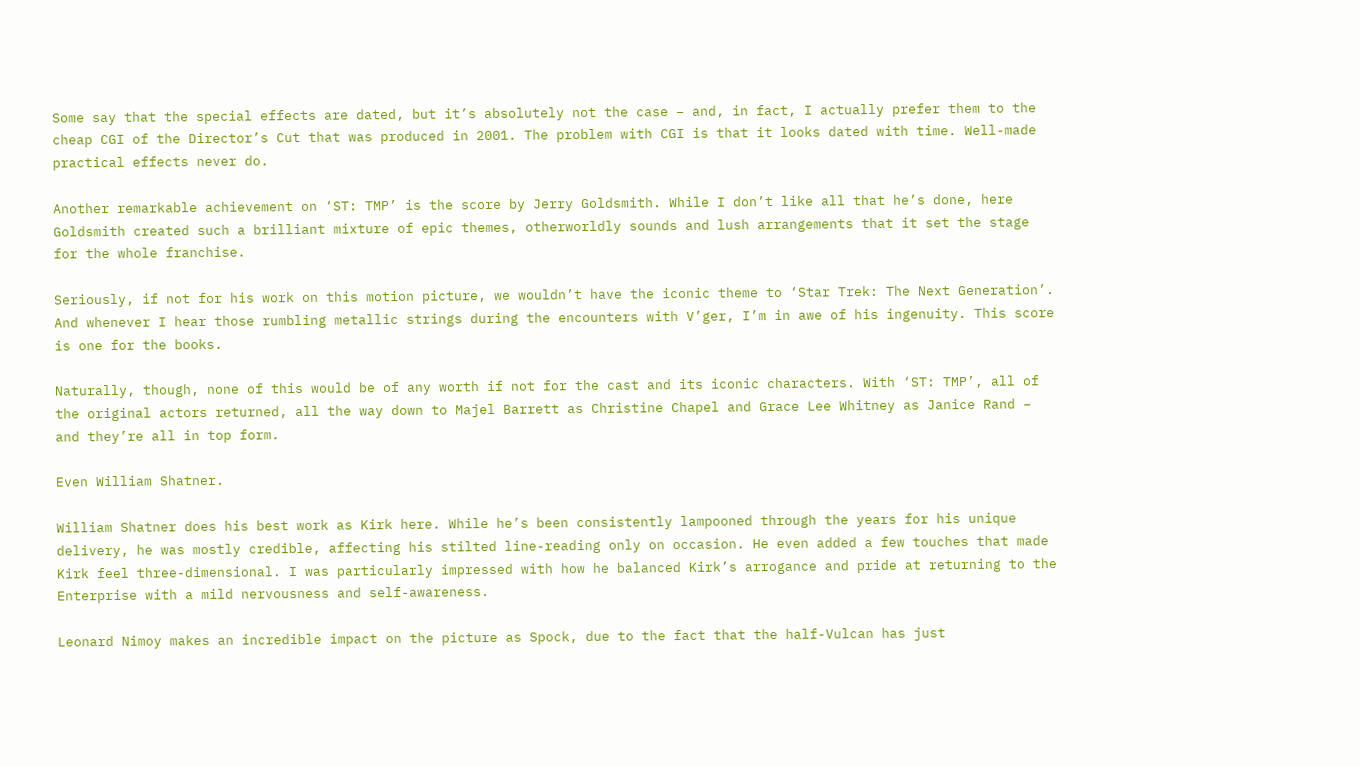Some say that the special effects are dated, but it’s absolutely not the case – and, in fact, I actually prefer them to the cheap CGI of the Director’s Cut that was produced in 2001. The problem with CGI is that it looks dated with time. Well-made practical effects never do.

Another remarkable achievement on ‘ST: TMP’ is the score by Jerry Goldsmith. While I don’t like all that he’s done, here Goldsmith created such a brilliant mixture of epic themes, otherworldly sounds and lush arrangements that it set the stage for the whole franchise.

Seriously, if not for his work on this motion picture, we wouldn’t have the iconic theme to ‘Star Trek: The Next Generation’. And whenever I hear those rumbling metallic strings during the encounters with V’ger, I’m in awe of his ingenuity. This score is one for the books.

Naturally, though, none of this would be of any worth if not for the cast and its iconic characters. With ‘ST: TMP’, all of the original actors returned, all the way down to Majel Barrett as Christine Chapel and Grace Lee Whitney as Janice Rand – and they’re all in top form.

Even William Shatner.

William Shatner does his best work as Kirk here. While he’s been consistently lampooned through the years for his unique delivery, he was mostly credible, affecting his stilted line-reading only on occasion. He even added a few touches that made Kirk feel three-dimensional. I was particularly impressed with how he balanced Kirk’s arrogance and pride at returning to the Enterprise with a mild nervousness and self-awareness.

Leonard Nimoy makes an incredible impact on the picture as Spock, due to the fact that the half-Vulcan has just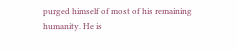purged himself of most of his remaining humanity. He is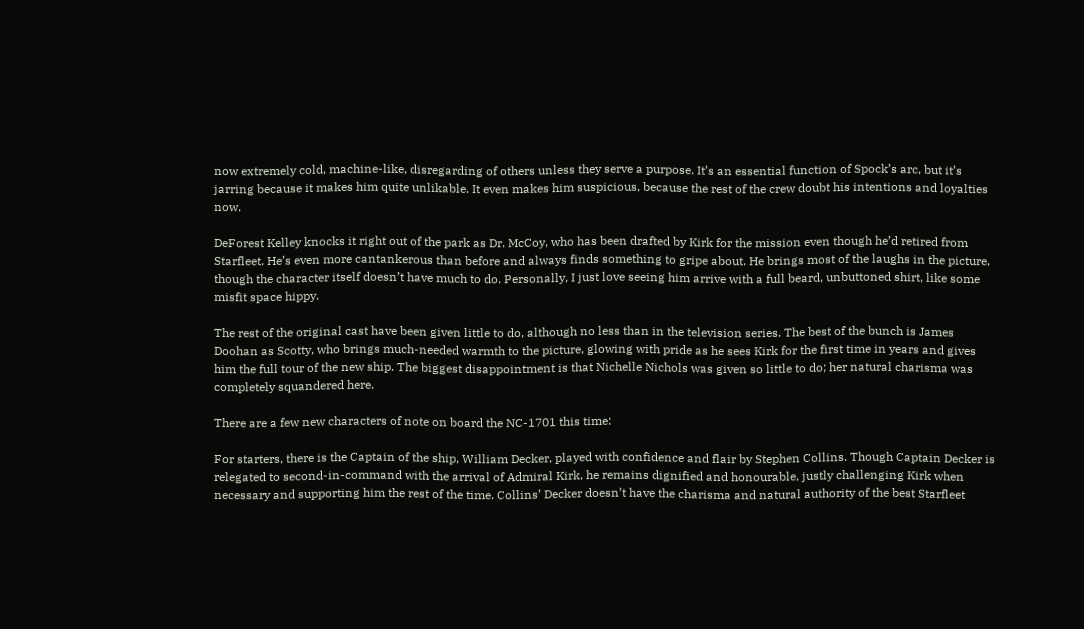now extremely cold, machine-like, disregarding of others unless they serve a purpose. It’s an essential function of Spock’s arc, but it’s jarring because it makes him quite unlikable. It even makes him suspicious, because the rest of the crew doubt his intentions and loyalties now.

DeForest Kelley knocks it right out of the park as Dr. McCoy, who has been drafted by Kirk for the mission even though he’d retired from Starfleet. He’s even more cantankerous than before and always finds something to gripe about. He brings most of the laughs in the picture, though the character itself doesn’t have much to do. Personally, I just love seeing him arrive with a full beard, unbuttoned shirt, like some misfit space hippy.

The rest of the original cast have been given little to do, although no less than in the television series. The best of the bunch is James Doohan as Scotty, who brings much-needed warmth to the picture, glowing with pride as he sees Kirk for the first time in years and gives him the full tour of the new ship. The biggest disappointment is that Nichelle Nichols was given so little to do; her natural charisma was completely squandered here.

There are a few new characters of note on board the NC-1701 this time:

For starters, there is the Captain of the ship, William Decker, played with confidence and flair by Stephen Collins. Though Captain Decker is relegated to second-in-command with the arrival of Admiral Kirk, he remains dignified and honourable, justly challenging Kirk when necessary and supporting him the rest of the time. Collins’ Decker doesn’t have the charisma and natural authority of the best Starfleet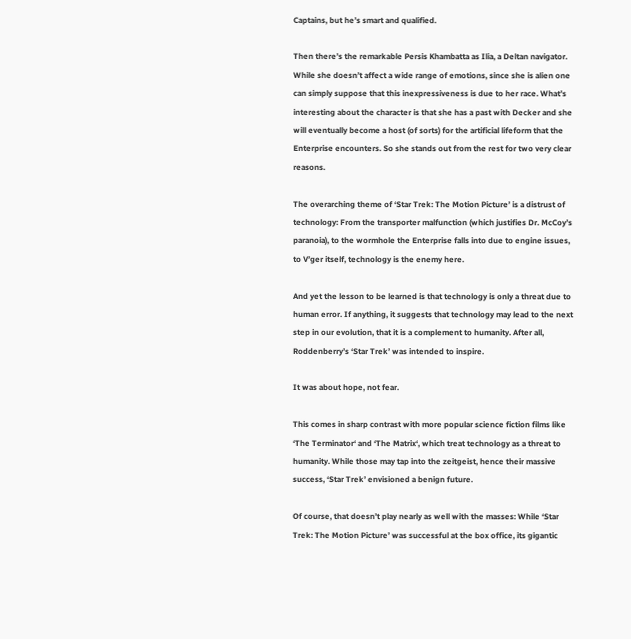Captains, but he’s smart and qualified.

Then there’s the remarkable Persis Khambatta as Ilia, a Deltan navigator. While she doesn’t affect a wide range of emotions, since she is alien one can simply suppose that this inexpressiveness is due to her race. What’s interesting about the character is that she has a past with Decker and she will eventually become a host (of sorts) for the artificial lifeform that the Enterprise encounters. So she stands out from the rest for two very clear reasons.

The overarching theme of ‘Star Trek: The Motion Picture’ is a distrust of technology: From the transporter malfunction (which justifies Dr. McCoy’s paranoia), to the wormhole the Enterprise falls into due to engine issues, to V’ger itself, technology is the enemy here.

And yet the lesson to be learned is that technology is only a threat due to human error. If anything, it suggests that technology may lead to the next step in our evolution, that it is a complement to humanity. After all, Roddenberry’s ‘Star Trek’ was intended to inspire.

It was about hope, not fear.

This comes in sharp contrast with more popular science fiction films like ‘The Terminator‘ and ‘The Matrix‘, which treat technology as a threat to humanity. While those may tap into the zeitgeist, hence their massive success, ‘Star Trek’ envisioned a benign future.

Of course, that doesn’t play nearly as well with the masses: While ‘Star Trek: The Motion Picture’ was successful at the box office, its gigantic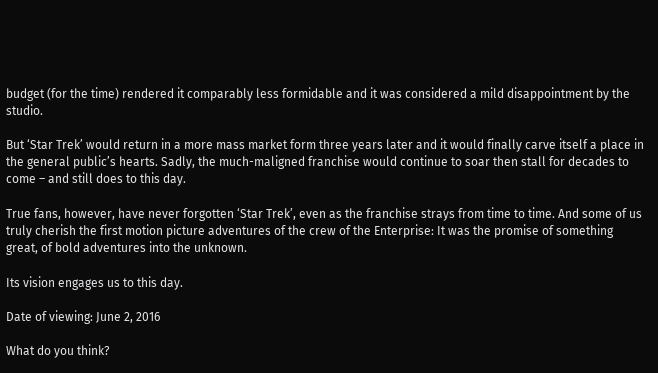budget (for the time) rendered it comparably less formidable and it was considered a mild disappointment by the studio.

But ‘Star Trek’ would return in a more mass market form three years later and it would finally carve itself a place in the general public’s hearts. Sadly, the much-maligned franchise would continue to soar then stall for decades to come – and still does to this day.

True fans, however, have never forgotten ‘Star Trek’, even as the franchise strays from time to time. And some of us truly cherish the first motion picture adventures of the crew of the Enterprise: It was the promise of something great, of bold adventures into the unknown.

Its vision engages us to this day.

Date of viewing: June 2, 2016

What do you think?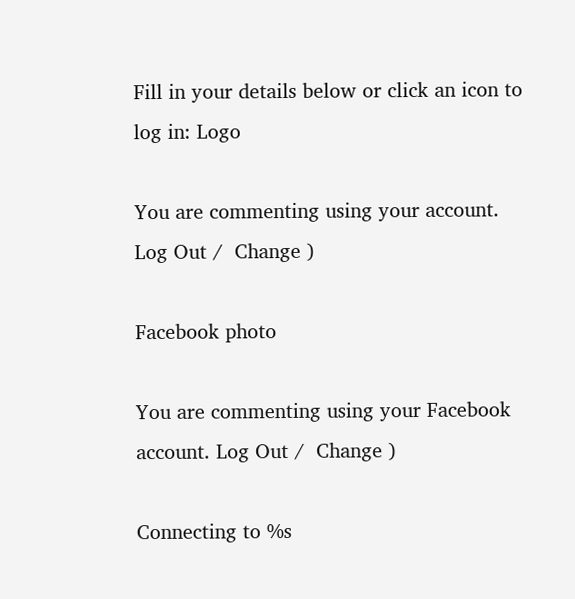Fill in your details below or click an icon to log in: Logo

You are commenting using your account. Log Out /  Change )

Facebook photo

You are commenting using your Facebook account. Log Out /  Change )

Connecting to %s